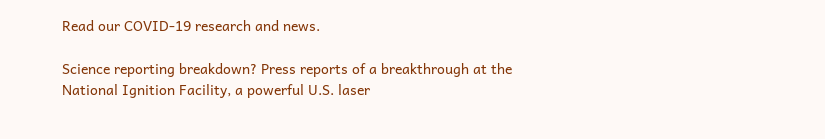Read our COVID-19 research and news.

Science reporting breakdown? Press reports of a breakthrough at the National Ignition Facility, a powerful U.S. laser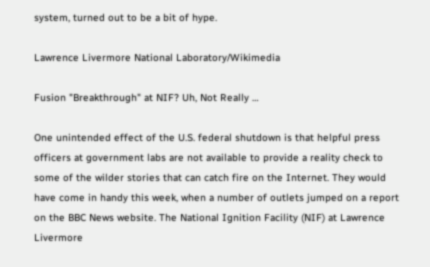system, turned out to be a bit of hype.

Lawrence Livermore National Laboratory/Wikimedia

Fusion "Breakthrough" at NIF? Uh, Not Really …

One unintended effect of the U.S. federal shutdown is that helpful press officers at government labs are not available to provide a reality check to some of the wilder stories that can catch fire on the Internet. They would have come in handy this week, when a number of outlets jumped on a report on the BBC News website. The National Ignition Facility (NIF) at Lawrence Livermore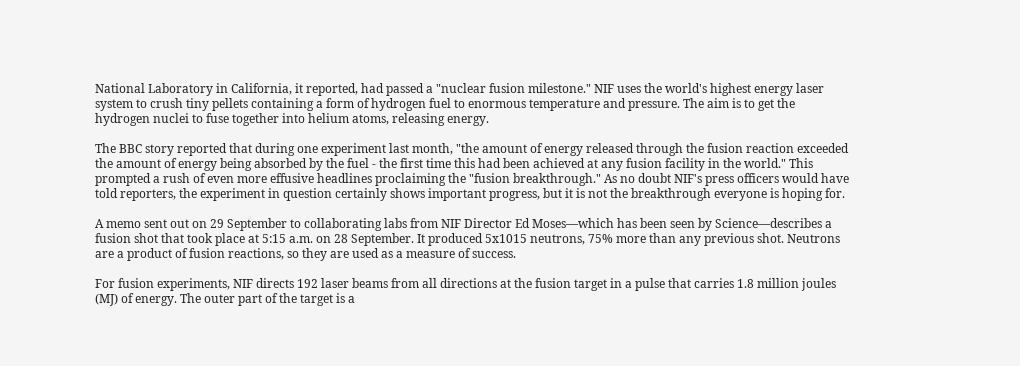National Laboratory in California, it reported, had passed a "nuclear fusion milestone." NIF uses the world's highest energy laser system to crush tiny pellets containing a form of hydrogen fuel to enormous temperature and pressure. The aim is to get the hydrogen nuclei to fuse together into helium atoms, releasing energy.

The BBC story reported that during one experiment last month, "the amount of energy released through the fusion reaction exceeded the amount of energy being absorbed by the fuel - the first time this had been achieved at any fusion facility in the world." This prompted a rush of even more effusive headlines proclaiming the "fusion breakthrough." As no doubt NIF's press officers would have told reporters, the experiment in question certainly shows important progress, but it is not the breakthrough everyone is hoping for.

A memo sent out on 29 September to collaborating labs from NIF Director Ed Moses—which has been seen by Science—describes a fusion shot that took place at 5:15 a.m. on 28 September. It produced 5x1015 neutrons, 75% more than any previous shot. Neutrons are a product of fusion reactions, so they are used as a measure of success.

For fusion experiments, NIF directs 192 laser beams from all directions at the fusion target in a pulse that carries 1.8 million joules (MJ) of energy. The outer part of the target is a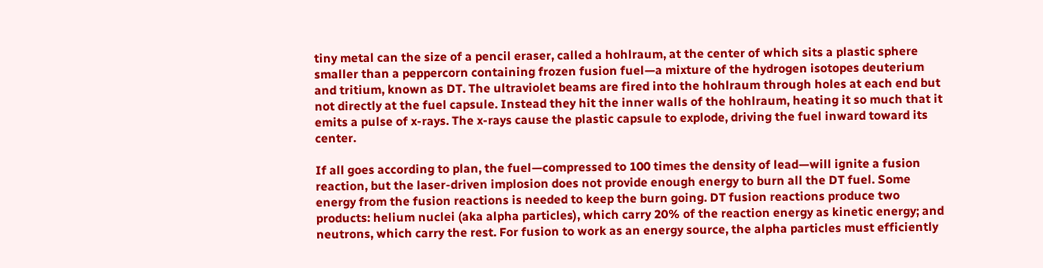tiny metal can the size of a pencil eraser, called a hohlraum, at the center of which sits a plastic sphere smaller than a peppercorn containing frozen fusion fuel—a mixture of the hydrogen isotopes deuterium and tritium, known as DT. The ultraviolet beams are fired into the hohlraum through holes at each end but not directly at the fuel capsule. Instead they hit the inner walls of the hohlraum, heating it so much that it emits a pulse of x-rays. The x-rays cause the plastic capsule to explode, driving the fuel inward toward its center.

If all goes according to plan, the fuel—compressed to 100 times the density of lead—will ignite a fusion reaction, but the laser-driven implosion does not provide enough energy to burn all the DT fuel. Some energy from the fusion reactions is needed to keep the burn going. DT fusion reactions produce two products: helium nuclei (aka alpha particles), which carry 20% of the reaction energy as kinetic energy; and neutrons, which carry the rest. For fusion to work as an energy source, the alpha particles must efficiently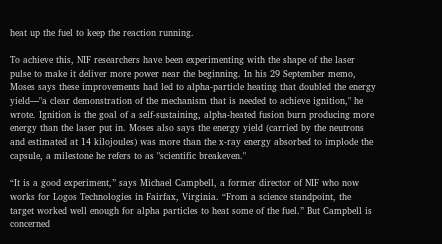heat up the fuel to keep the reaction running.

To achieve this, NIF researchers have been experimenting with the shape of the laser pulse to make it deliver more power near the beginning. In his 29 September memo, Moses says these improvements had led to alpha-particle heating that doubled the energy yield—"a clear demonstration of the mechanism that is needed to achieve ignition," he wrote. Ignition is the goal of a self-sustaining, alpha-heated fusion burn producing more energy than the laser put in. Moses also says the energy yield (carried by the neutrons and estimated at 14 kilojoules) was more than the x-ray energy absorbed to implode the capsule, a milestone he refers to as "scientific breakeven."

“It is a good experiment,” says Michael Campbell, a former director of NIF who now works for Logos Technologies in Fairfax, Virginia. “From a science standpoint, the target worked well enough for alpha particles to heat some of the fuel.” But Campbell is concerned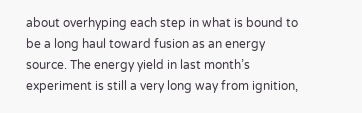about overhyping each step in what is bound to be a long haul toward fusion as an energy source. The energy yield in last month’s experiment is still a very long way from ignition,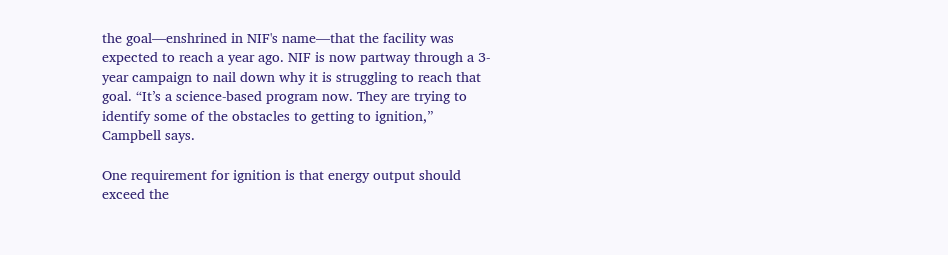the goal—enshrined in NIF's name—that the facility was expected to reach a year ago. NIF is now partway through a 3-year campaign to nail down why it is struggling to reach that goal. “It’s a science-based program now. They are trying to identify some of the obstacles to getting to ignition,” Campbell says.

One requirement for ignition is that energy output should exceed the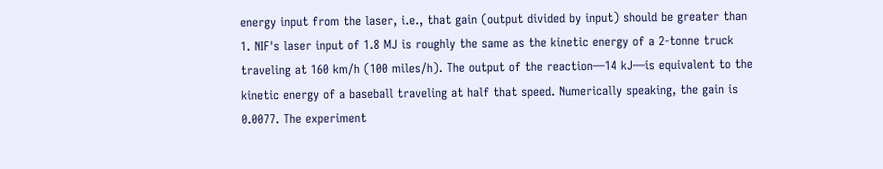energy input from the laser, i.e., that gain (output divided by input) should be greater than 1. NIF's laser input of 1.8 MJ is roughly the same as the kinetic energy of a 2-tonne truck traveling at 160 km/h (100 miles/h). The output of the reaction—14 kJ—is equivalent to the kinetic energy of a baseball traveling at half that speed. Numerically speaking, the gain is 0.0077. The experiment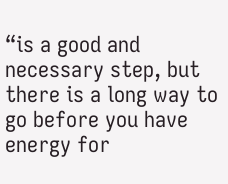“is a good and necessary step, but there is a long way to go before you have energy for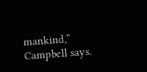mankind,” Campbell says.